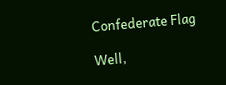Confederate Flag

Well,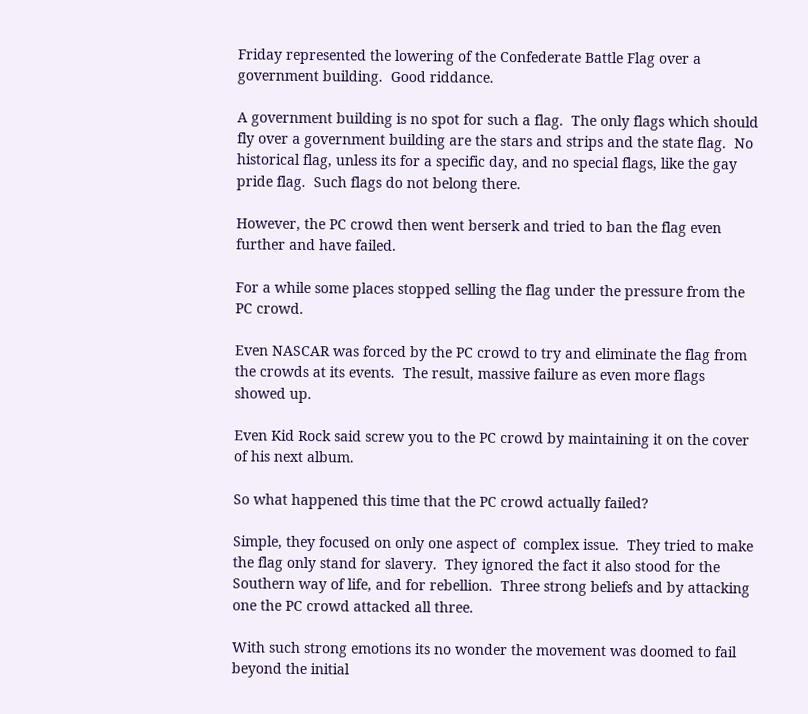Friday represented the lowering of the Confederate Battle Flag over a government building.  Good riddance.

A government building is no spot for such a flag.  The only flags which should fly over a government building are the stars and strips and the state flag.  No historical flag, unless its for a specific day, and no special flags, like the gay pride flag.  Such flags do not belong there.

However, the PC crowd then went berserk and tried to ban the flag even further and have failed.

For a while some places stopped selling the flag under the pressure from the PC crowd.

Even NASCAR was forced by the PC crowd to try and eliminate the flag from the crowds at its events.  The result, massive failure as even more flags showed up.

Even Kid Rock said screw you to the PC crowd by maintaining it on the cover of his next album.

So what happened this time that the PC crowd actually failed?

Simple, they focused on only one aspect of  complex issue.  They tried to make the flag only stand for slavery.  They ignored the fact it also stood for the Southern way of life, and for rebellion.  Three strong beliefs and by attacking one the PC crowd attacked all three.

With such strong emotions its no wonder the movement was doomed to fail beyond the initial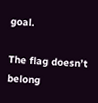goal.

The flag doesn’t belong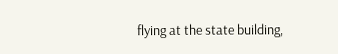flying at the state building,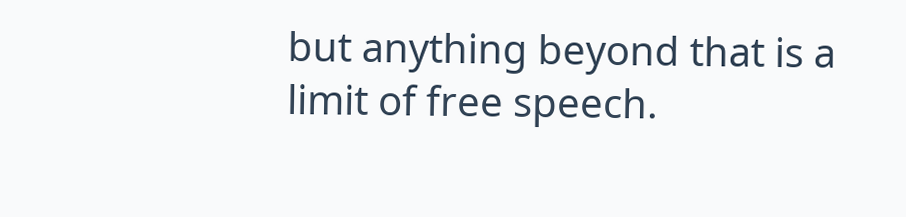but anything beyond that is a limit of free speech.